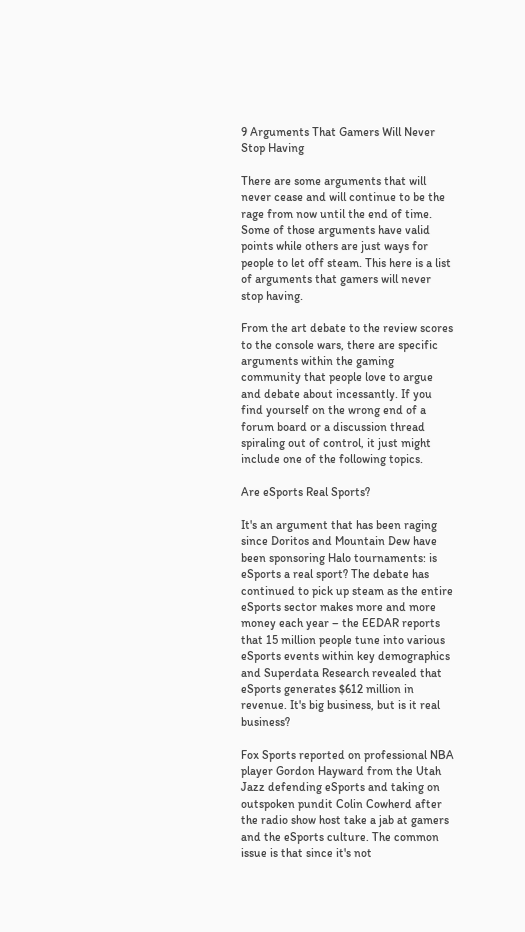9 Arguments That Gamers Will Never Stop Having

There are some arguments that will never cease and will continue to be the rage from now until the end of time. Some of those arguments have valid points while others are just ways for people to let off steam. This here is a list of arguments that gamers will never stop having.

From the art debate to the review scores to the console wars, there are specific arguments within the gaming community that people love to argue and debate about incessantly. If you find yourself on the wrong end of a forum board or a discussion thread spiraling out of control, it just might include one of the following topics.

Are eSports Real Sports?

It's an argument that has been raging since Doritos and Mountain Dew have been sponsoring Halo tournaments: is eSports a real sport? The debate has continued to pick up steam as the entire eSports sector makes more and more money each year – the EEDAR reports that 15 million people tune into various eSports events within key demographics and Superdata Research revealed that eSports generates $612 million in revenue. It's big business, but is it real business?

Fox Sports reported on professional NBA player Gordon Hayward from the Utah Jazz defending eSports and taking on outspoken pundit Colin Cowherd after the radio show host take a jab at gamers and the eSports culture. The common issue is that since it's not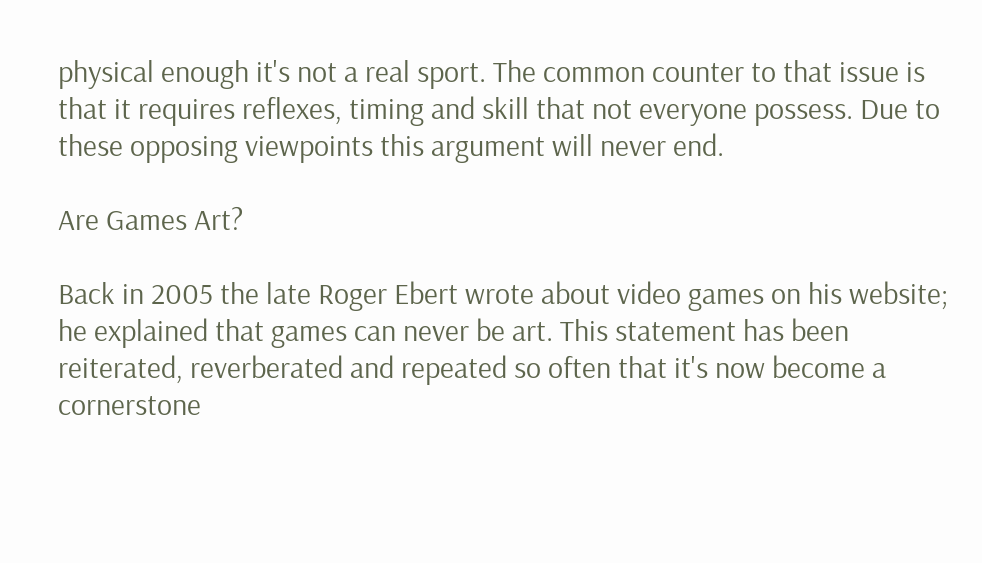physical enough it's not a real sport. The common counter to that issue is that it requires reflexes, timing and skill that not everyone possess. Due to these opposing viewpoints this argument will never end.

Are Games Art?

Back in 2005 the late Roger Ebert wrote about video games on his website; he explained that games can never be art. This statement has been reiterated, reverberated and repeated so often that it's now become a cornerstone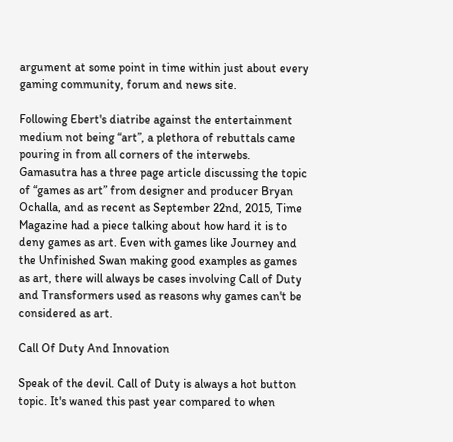argument at some point in time within just about every gaming community, forum and news site.

Following Ebert's diatribe against the entertainment medium not being “art”, a plethora of rebuttals came pouring in from all corners of the interwebs. Gamasutra has a three page article discussing the topic of “games as art” from designer and producer Bryan Ochalla, and as recent as September 22nd, 2015, Time Magazine had a piece talking about how hard it is to deny games as art. Even with games like Journey and the Unfinished Swan making good examples as games as art, there will always be cases involving Call of Duty and Transformers used as reasons why games can't be considered as art.

Call Of Duty And Innovation

Speak of the devil. Call of Duty is always a hot button topic. It's waned this past year compared to when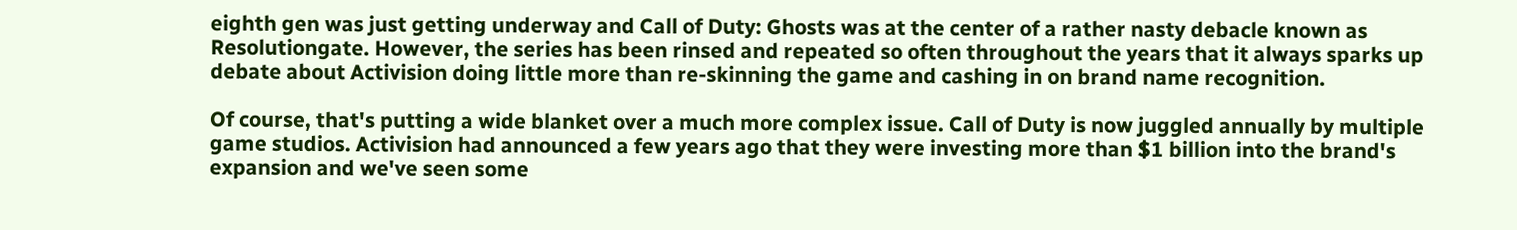eighth gen was just getting underway and Call of Duty: Ghosts was at the center of a rather nasty debacle known as Resolutiongate. However, the series has been rinsed and repeated so often throughout the years that it always sparks up debate about Activision doing little more than re-skinning the game and cashing in on brand name recognition.

Of course, that's putting a wide blanket over a much more complex issue. Call of Duty is now juggled annually by multiple game studios. Activision had announced a few years ago that they were investing more than $1 billion into the brand's expansion and we've seen some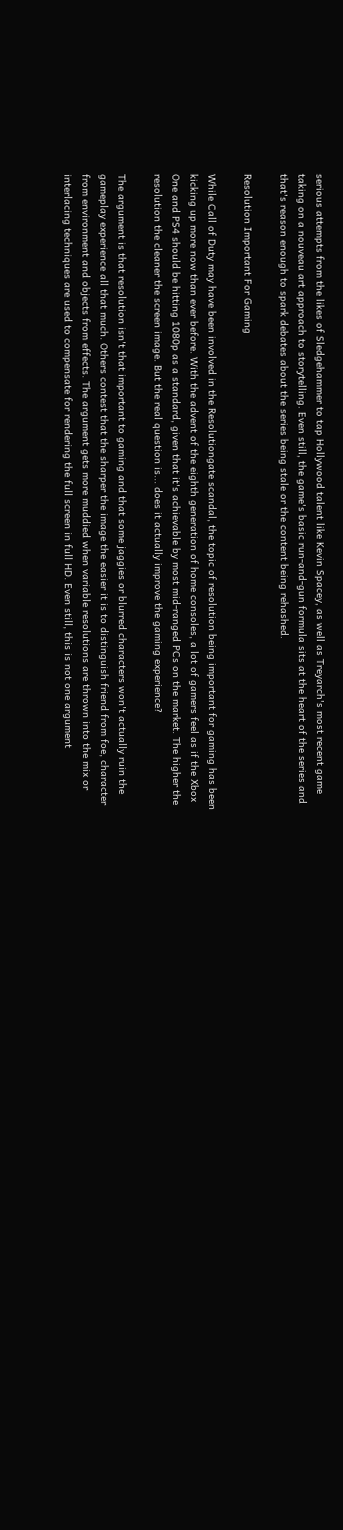serious attempts from the likes of Sledgehammer to tap Hollywood talent like Kevin Spacey, as well as Treyarch's most recent game taking on a nouveau art approach to storytelling. Even still, the game's basic run-and-gun formula sits at the heart of the series and that's reason enough to spark debates about the series being stale or the content being rehashed.

Resolution Important For Gaming

While Call of Duty may have been involved in the Resolutiongate scandal, the topic of resolution being important for gaming has been kicking up more now than ever before. With the advent of the eighth generation of home consoles, a lot of gamers feel as if the Xbox One and PS4 should be hitting 1080p as a standard, given that it's achievable by most mid-ranged PCs on the market. The higher the resolution the cleaner the screen image. But the real question is... does it actually improve the gaming experience?

The argument is that resolution isn't that important to gaming and that some jaggies or blurred characters won't actually ruin the gameplay experience all that much. Others contest that the sharper the image the easier it is to distinguish friend from foe, character from environment and objects from effects. The argument gets more muddied when variable resolutions are thrown into the mix or interlacing techniques are used to compensate for rendering the full screen in full HD. Even still, this is not one argument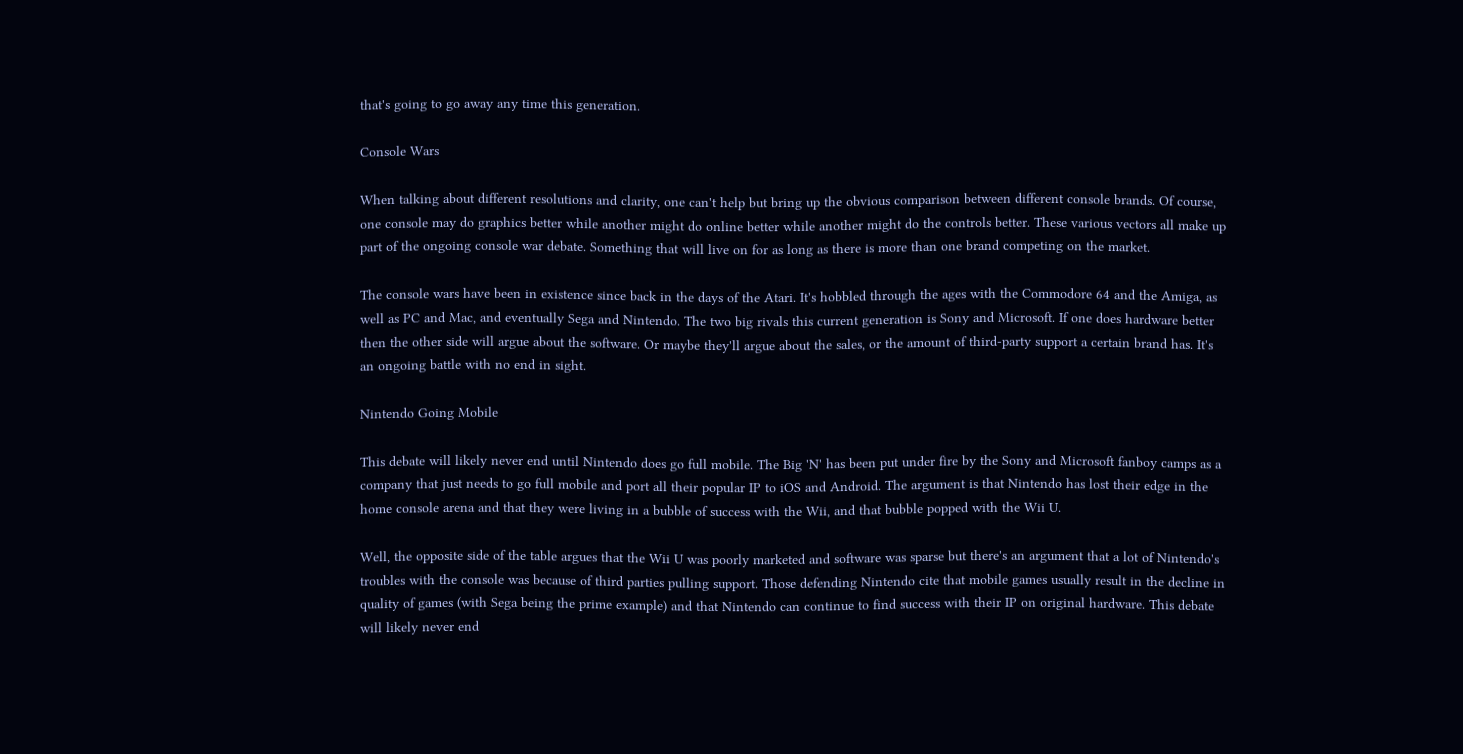that's going to go away any time this generation.

Console Wars

When talking about different resolutions and clarity, one can't help but bring up the obvious comparison between different console brands. Of course, one console may do graphics better while another might do online better while another might do the controls better. These various vectors all make up part of the ongoing console war debate. Something that will live on for as long as there is more than one brand competing on the market.

The console wars have been in existence since back in the days of the Atari. It's hobbled through the ages with the Commodore 64 and the Amiga, as well as PC and Mac, and eventually Sega and Nintendo. The two big rivals this current generation is Sony and Microsoft. If one does hardware better then the other side will argue about the software. Or maybe they'll argue about the sales, or the amount of third-party support a certain brand has. It's an ongoing battle with no end in sight.

Nintendo Going Mobile

This debate will likely never end until Nintendo does go full mobile. The Big 'N' has been put under fire by the Sony and Microsoft fanboy camps as a company that just needs to go full mobile and port all their popular IP to iOS and Android. The argument is that Nintendo has lost their edge in the home console arena and that they were living in a bubble of success with the Wii, and that bubble popped with the Wii U.

Well, the opposite side of the table argues that the Wii U was poorly marketed and software was sparse but there's an argument that a lot of Nintendo's troubles with the console was because of third parties pulling support. Those defending Nintendo cite that mobile games usually result in the decline in quality of games (with Sega being the prime example) and that Nintendo can continue to find success with their IP on original hardware. This debate will likely never end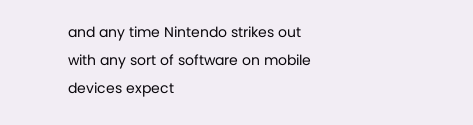and any time Nintendo strikes out with any sort of software on mobile devices expect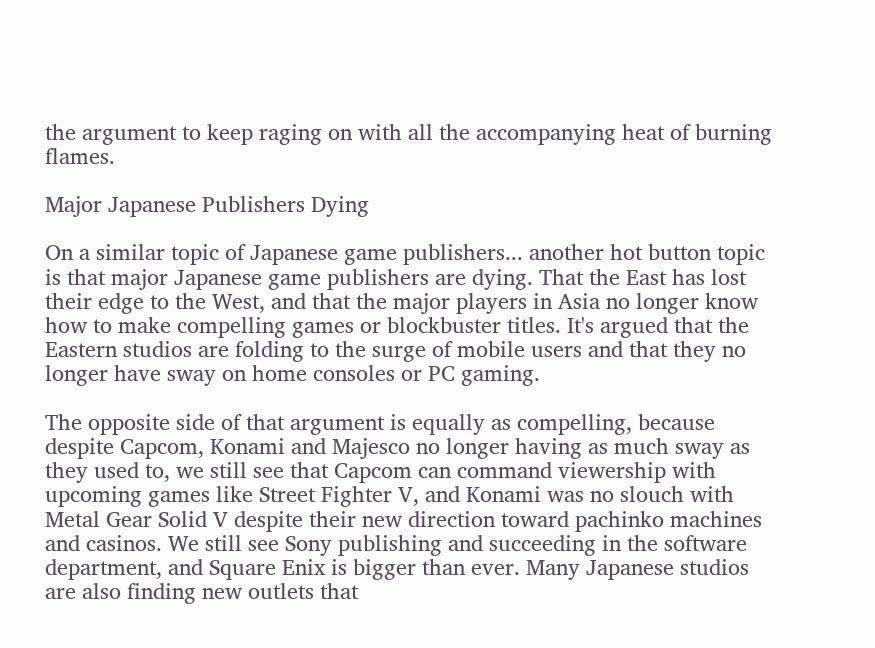the argument to keep raging on with all the accompanying heat of burning flames.

Major Japanese Publishers Dying

On a similar topic of Japanese game publishers... another hot button topic is that major Japanese game publishers are dying. That the East has lost their edge to the West, and that the major players in Asia no longer know how to make compelling games or blockbuster titles. It's argued that the Eastern studios are folding to the surge of mobile users and that they no longer have sway on home consoles or PC gaming.

The opposite side of that argument is equally as compelling, because despite Capcom, Konami and Majesco no longer having as much sway as they used to, we still see that Capcom can command viewership with upcoming games like Street Fighter V, and Konami was no slouch with Metal Gear Solid V despite their new direction toward pachinko machines and casinos. We still see Sony publishing and succeeding in the software department, and Square Enix is bigger than ever. Many Japanese studios are also finding new outlets that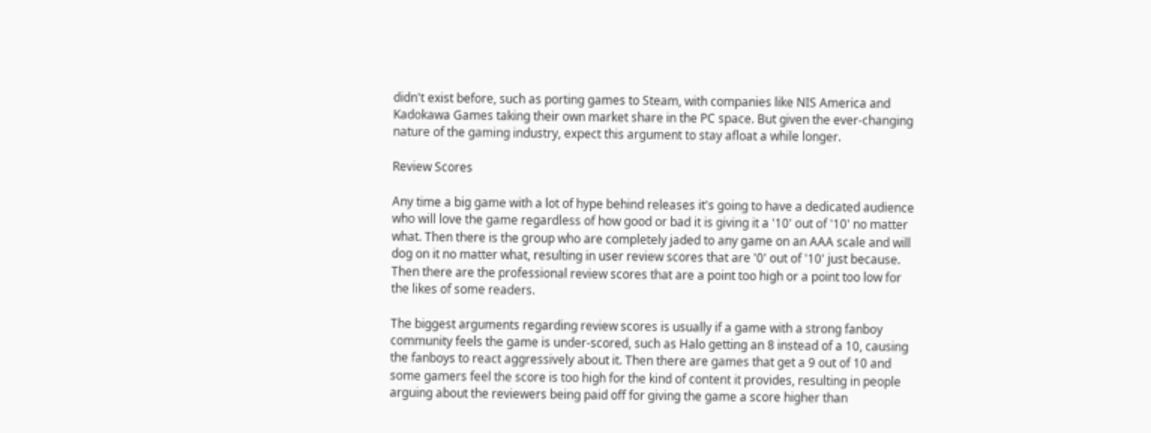didn't exist before, such as porting games to Steam, with companies like NIS America and Kadokawa Games taking their own market share in the PC space. But given the ever-changing nature of the gaming industry, expect this argument to stay afloat a while longer.

Review Scores

Any time a big game with a lot of hype behind releases it's going to have a dedicated audience who will love the game regardless of how good or bad it is giving it a '10' out of '10' no matter what. Then there is the group who are completely jaded to any game on an AAA scale and will dog on it no matter what, resulting in user review scores that are '0' out of '10' just because. Then there are the professional review scores that are a point too high or a point too low for the likes of some readers.

The biggest arguments regarding review scores is usually if a game with a strong fanboy community feels the game is under-scored, such as Halo getting an 8 instead of a 10, causing the fanboys to react aggressively about it. Then there are games that get a 9 out of 10 and some gamers feel the score is too high for the kind of content it provides, resulting in people arguing about the reviewers being paid off for giving the game a score higher than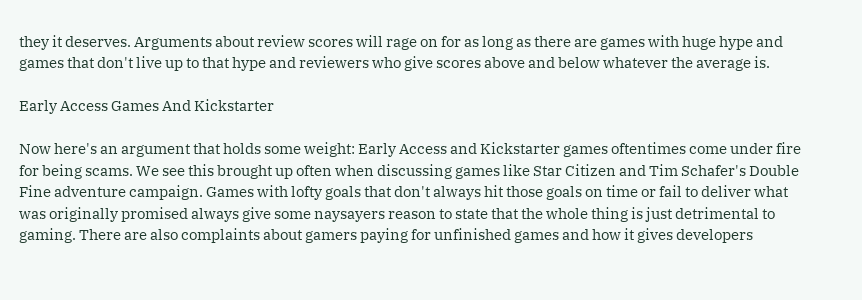they it deserves. Arguments about review scores will rage on for as long as there are games with huge hype and games that don't live up to that hype and reviewers who give scores above and below whatever the average is.

Early Access Games And Kickstarter

Now here's an argument that holds some weight: Early Access and Kickstarter games oftentimes come under fire for being scams. We see this brought up often when discussing games like Star Citizen and Tim Schafer's Double Fine adventure campaign. Games with lofty goals that don't always hit those goals on time or fail to deliver what was originally promised always give some naysayers reason to state that the whole thing is just detrimental to gaming. There are also complaints about gamers paying for unfinished games and how it gives developers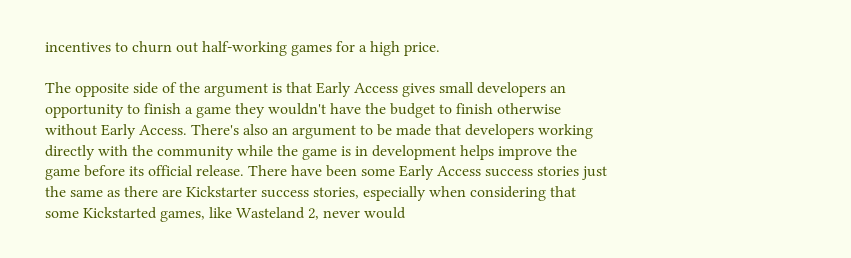incentives to churn out half-working games for a high price.

The opposite side of the argument is that Early Access gives small developers an opportunity to finish a game they wouldn't have the budget to finish otherwise without Early Access. There's also an argument to be made that developers working directly with the community while the game is in development helps improve the game before its official release. There have been some Early Access success stories just the same as there are Kickstarter success stories, especially when considering that some Kickstarted games, like Wasteland 2, never would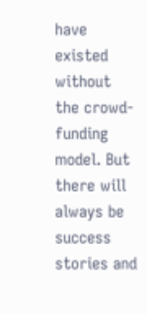have existed without the crowd-funding model. But there will always be success stories and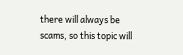there will always be scams, so this topic will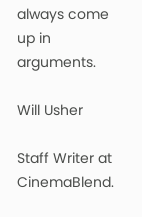always come up in arguments.

Will Usher

Staff Writer at CinemaBlend.